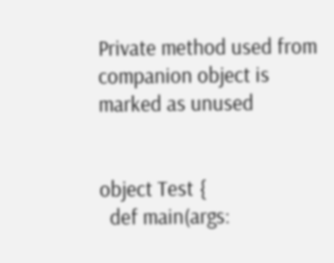Private method used from companion object is marked as unused


object Test {
  def main(args: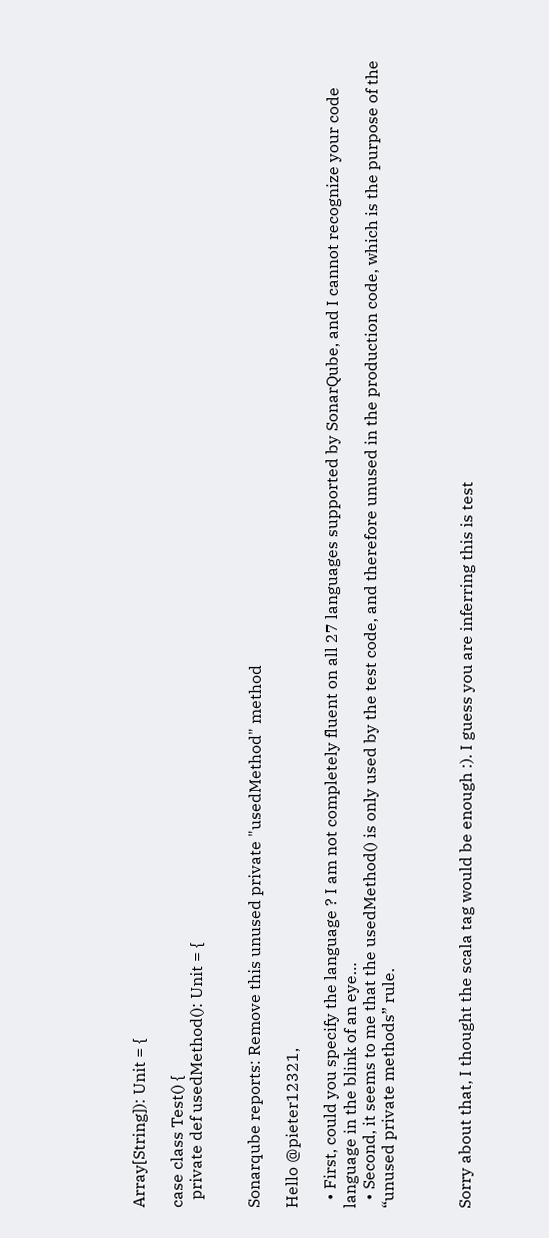Array[String]): Unit = {

case class Test() {
  private def usedMethod(): Unit = {


Sonarqube reports: Remove this unused private "usedMethod" method

Hello @pieter12321,

  • First, could you specify the language ? I am not completely fluent on all 27 languages supported by SonarQube, and I cannot recognize your code language in the blink of an eye…
  • Second, it seems to me that the usedMethod() is only used by the test code, and therefore unused in the production code, which is the purpose of the “unused private methods” rule.



Sorry about that, I thought the scala tag would be enough :). I guess you are inferring this is test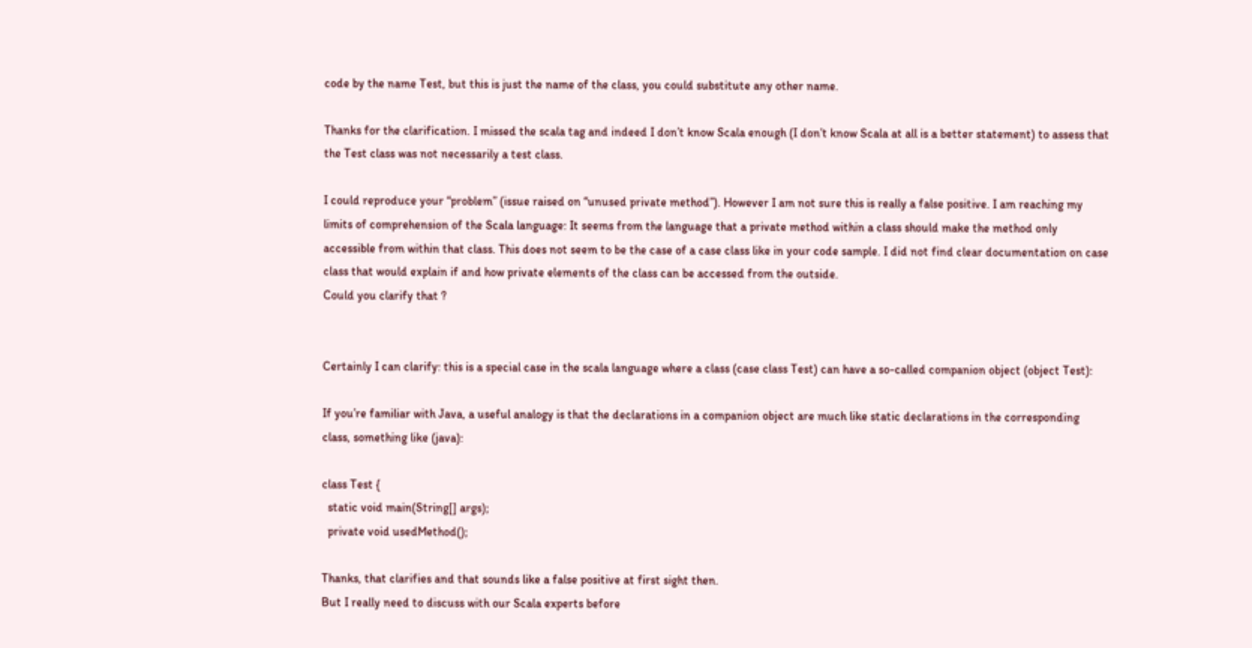code by the name Test, but this is just the name of the class, you could substitute any other name.

Thanks for the clarification. I missed the scala tag and indeed I don’t know Scala enough (I don’t know Scala at all is a better statement) to assess that the Test class was not necessarily a test class.

I could reproduce your “problem” (issue raised on “unused private method”). However I am not sure this is really a false positive. I am reaching my limits of comprehension of the Scala language: It seems from the language that a private method within a class should make the method only accessible from within that class. This does not seem to be the case of a case class like in your code sample. I did not find clear documentation on case class that would explain if and how private elements of the class can be accessed from the outside.
Could you clarify that ?


Certainly I can clarify: this is a special case in the scala language where a class (case class Test) can have a so-called companion object (object Test):

If you’re familiar with Java, a useful analogy is that the declarations in a companion object are much like static declarations in the corresponding class, something like (java):

class Test {
  static void main(String[] args);
  private void usedMethod();

Thanks, that clarifies and that sounds like a false positive at first sight then.
But I really need to discuss with our Scala experts before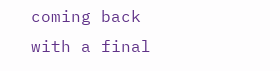coming back with a final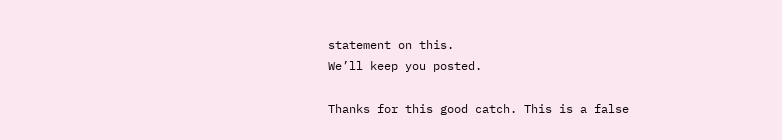statement on this.
We’ll keep you posted.

Thanks for this good catch. This is a false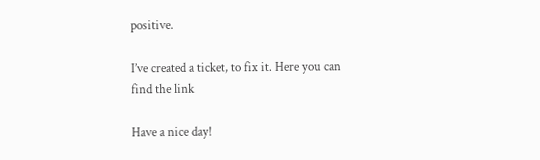positive.

I’ve created a ticket, to fix it. Here you can find the link

Have a nice day!